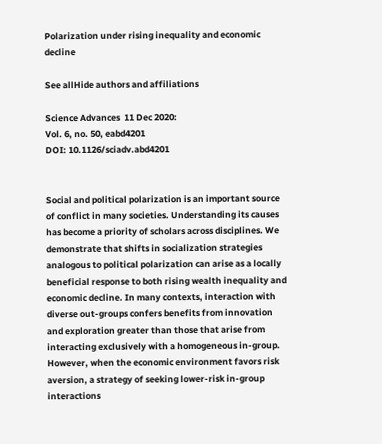Polarization under rising inequality and economic decline

See allHide authors and affiliations

Science Advances  11 Dec 2020:
Vol. 6, no. 50, eabd4201
DOI: 10.1126/sciadv.abd4201


Social and political polarization is an important source of conflict in many societies. Understanding its causes has become a priority of scholars across disciplines. We demonstrate that shifts in socialization strategies analogous to political polarization can arise as a locally beneficial response to both rising wealth inequality and economic decline. In many contexts, interaction with diverse out-groups confers benefits from innovation and exploration greater than those that arise from interacting exclusively with a homogeneous in-group. However, when the economic environment favors risk aversion, a strategy of seeking lower-risk in-group interactions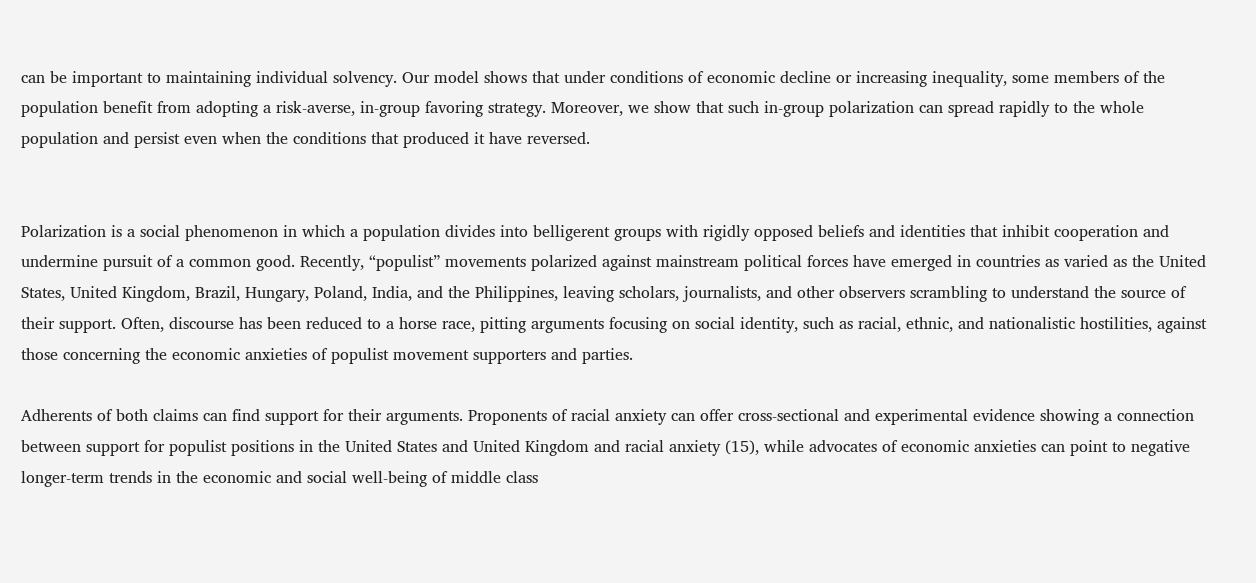can be important to maintaining individual solvency. Our model shows that under conditions of economic decline or increasing inequality, some members of the population benefit from adopting a risk-averse, in-group favoring strategy. Moreover, we show that such in-group polarization can spread rapidly to the whole population and persist even when the conditions that produced it have reversed.


Polarization is a social phenomenon in which a population divides into belligerent groups with rigidly opposed beliefs and identities that inhibit cooperation and undermine pursuit of a common good. Recently, “populist” movements polarized against mainstream political forces have emerged in countries as varied as the United States, United Kingdom, Brazil, Hungary, Poland, India, and the Philippines, leaving scholars, journalists, and other observers scrambling to understand the source of their support. Often, discourse has been reduced to a horse race, pitting arguments focusing on social identity, such as racial, ethnic, and nationalistic hostilities, against those concerning the economic anxieties of populist movement supporters and parties.

Adherents of both claims can find support for their arguments. Proponents of racial anxiety can offer cross-sectional and experimental evidence showing a connection between support for populist positions in the United States and United Kingdom and racial anxiety (15), while advocates of economic anxieties can point to negative longer-term trends in the economic and social well-being of middle class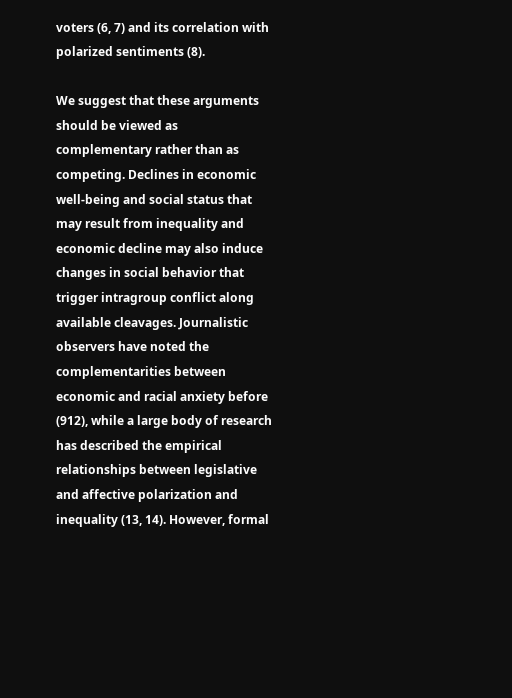voters (6, 7) and its correlation with polarized sentiments (8).

We suggest that these arguments should be viewed as complementary rather than as competing. Declines in economic well-being and social status that may result from inequality and economic decline may also induce changes in social behavior that trigger intragroup conflict along available cleavages. Journalistic observers have noted the complementarities between economic and racial anxiety before (912), while a large body of research has described the empirical relationships between legislative and affective polarization and inequality (13, 14). However, formal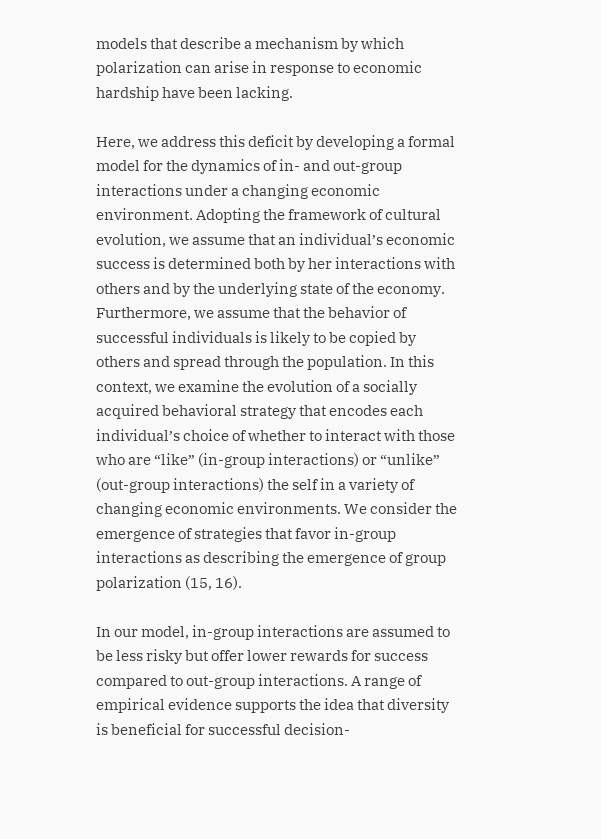models that describe a mechanism by which polarization can arise in response to economic hardship have been lacking.

Here, we address this deficit by developing a formal model for the dynamics of in- and out-group interactions under a changing economic environment. Adopting the framework of cultural evolution, we assume that an individual’s economic success is determined both by her interactions with others and by the underlying state of the economy. Furthermore, we assume that the behavior of successful individuals is likely to be copied by others and spread through the population. In this context, we examine the evolution of a socially acquired behavioral strategy that encodes each individual’s choice of whether to interact with those who are “like” (in-group interactions) or “unlike” (out-group interactions) the self in a variety of changing economic environments. We consider the emergence of strategies that favor in-group interactions as describing the emergence of group polarization (15, 16).

In our model, in-group interactions are assumed to be less risky but offer lower rewards for success compared to out-group interactions. A range of empirical evidence supports the idea that diversity is beneficial for successful decision-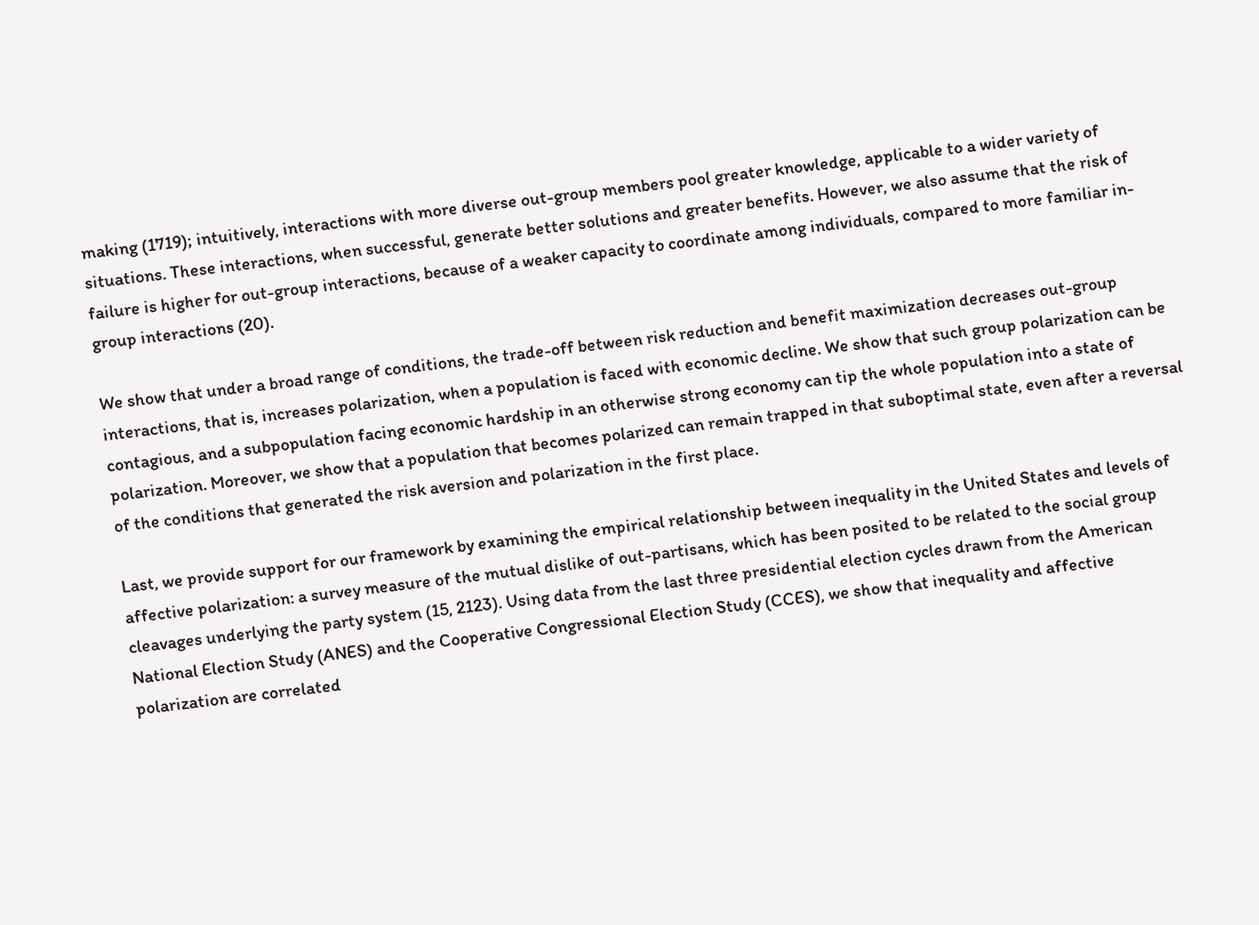making (1719); intuitively, interactions with more diverse out-group members pool greater knowledge, applicable to a wider variety of situations. These interactions, when successful, generate better solutions and greater benefits. However, we also assume that the risk of failure is higher for out-group interactions, because of a weaker capacity to coordinate among individuals, compared to more familiar in-group interactions (20).

We show that under a broad range of conditions, the trade-off between risk reduction and benefit maximization decreases out-group interactions, that is, increases polarization, when a population is faced with economic decline. We show that such group polarization can be contagious, and a subpopulation facing economic hardship in an otherwise strong economy can tip the whole population into a state of polarization. Moreover, we show that a population that becomes polarized can remain trapped in that suboptimal state, even after a reversal of the conditions that generated the risk aversion and polarization in the first place.

Last, we provide support for our framework by examining the empirical relationship between inequality in the United States and levels of affective polarization: a survey measure of the mutual dislike of out-partisans, which has been posited to be related to the social group cleavages underlying the party system (15, 2123). Using data from the last three presidential election cycles drawn from the American National Election Study (ANES) and the Cooperative Congressional Election Study (CCES), we show that inequality and affective polarization are correlated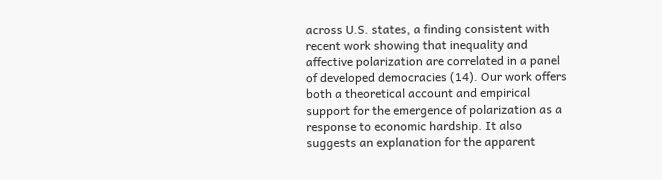across U.S. states, a finding consistent with recent work showing that inequality and affective polarization are correlated in a panel of developed democracies (14). Our work offers both a theoretical account and empirical support for the emergence of polarization as a response to economic hardship. It also suggests an explanation for the apparent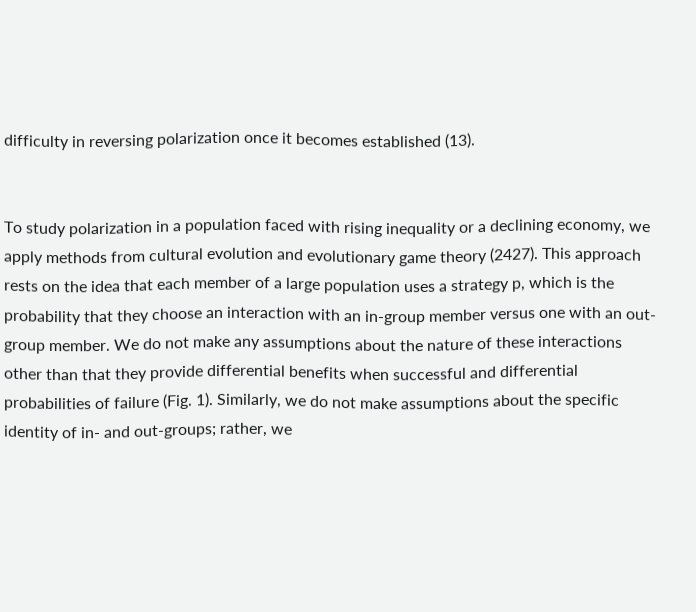difficulty in reversing polarization once it becomes established (13).


To study polarization in a population faced with rising inequality or a declining economy, we apply methods from cultural evolution and evolutionary game theory (2427). This approach rests on the idea that each member of a large population uses a strategy p, which is the probability that they choose an interaction with an in-group member versus one with an out-group member. We do not make any assumptions about the nature of these interactions other than that they provide differential benefits when successful and differential probabilities of failure (Fig. 1). Similarly, we do not make assumptions about the specific identity of in- and out-groups; rather, we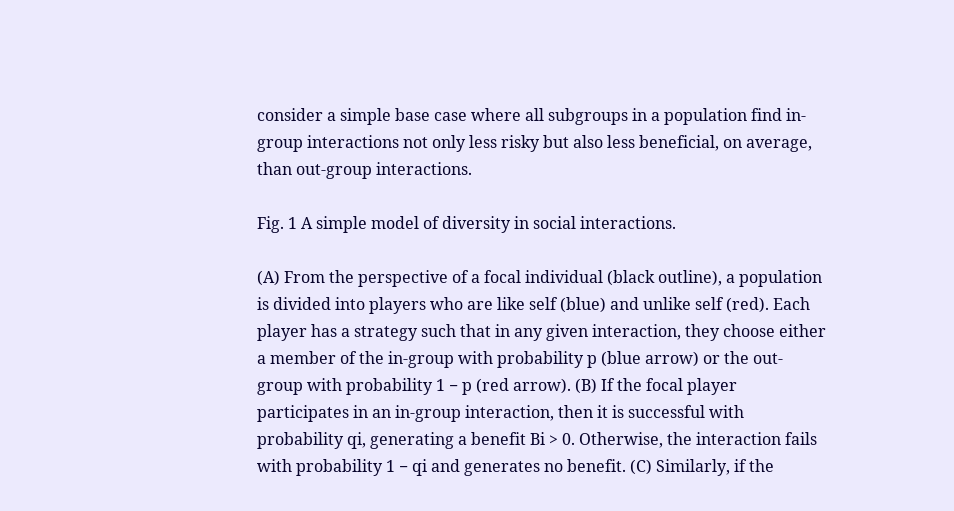consider a simple base case where all subgroups in a population find in-group interactions not only less risky but also less beneficial, on average, than out-group interactions.

Fig. 1 A simple model of diversity in social interactions.

(A) From the perspective of a focal individual (black outline), a population is divided into players who are like self (blue) and unlike self (red). Each player has a strategy such that in any given interaction, they choose either a member of the in-group with probability p (blue arrow) or the out-group with probability 1 − p (red arrow). (B) If the focal player participates in an in-group interaction, then it is successful with probability qi, generating a benefit Bi > 0. Otherwise, the interaction fails with probability 1 − qi and generates no benefit. (C) Similarly, if the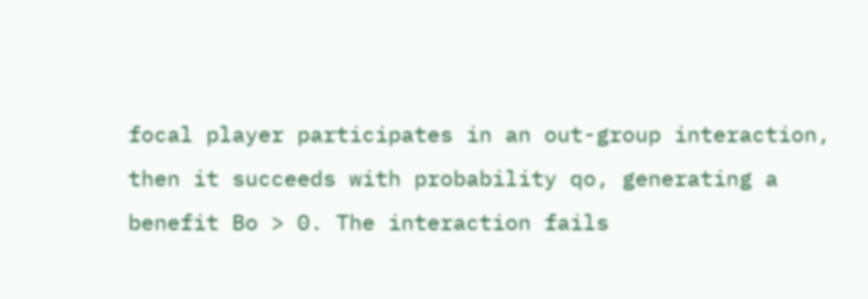focal player participates in an out-group interaction, then it succeeds with probability qo, generating a benefit Bo > 0. The interaction fails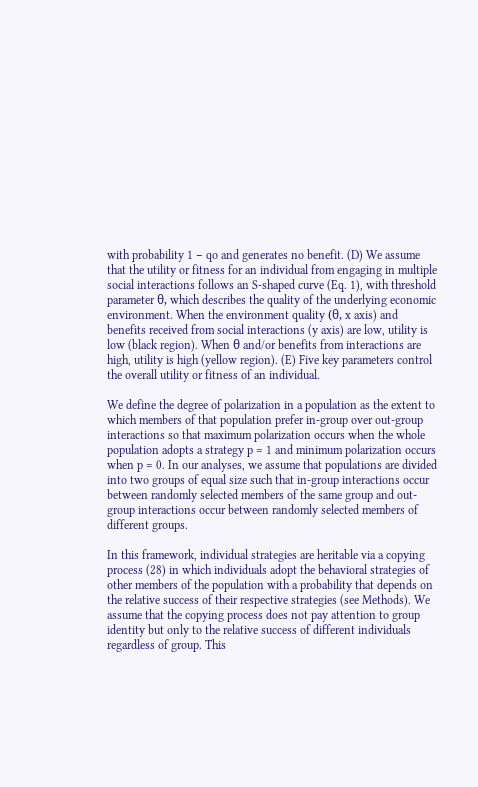with probability 1 − qo and generates no benefit. (D) We assume that the utility or fitness for an individual from engaging in multiple social interactions follows an S-shaped curve (Eq. 1), with threshold parameter θ, which describes the quality of the underlying economic environment. When the environment quality (θ, x axis) and benefits received from social interactions (y axis) are low, utility is low (black region). When θ and/or benefits from interactions are high, utility is high (yellow region). (E) Five key parameters control the overall utility or fitness of an individual.

We define the degree of polarization in a population as the extent to which members of that population prefer in-group over out-group interactions so that maximum polarization occurs when the whole population adopts a strategy p = 1 and minimum polarization occurs when p = 0. In our analyses, we assume that populations are divided into two groups of equal size such that in-group interactions occur between randomly selected members of the same group and out-group interactions occur between randomly selected members of different groups.

In this framework, individual strategies are heritable via a copying process (28) in which individuals adopt the behavioral strategies of other members of the population with a probability that depends on the relative success of their respective strategies (see Methods). We assume that the copying process does not pay attention to group identity but only to the relative success of different individuals regardless of group. This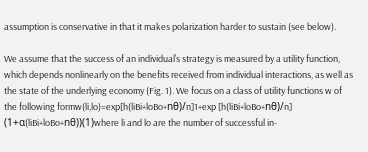assumption is conservative in that it makes polarization harder to sustain (see below).

We assume that the success of an individual’s strategy is measured by a utility function, which depends nonlinearly on the benefits received from individual interactions, as well as the state of the underlying economy (Fig. 1). We focus on a class of utility functions w of the following formw(li,lo)=exp[h(liBi+loBo+nθ)/n]1+exp [h(liBi+loBo+nθ)/n] (1+α(liBi+loBo+nθ))(1)where li and lo are the number of successful in-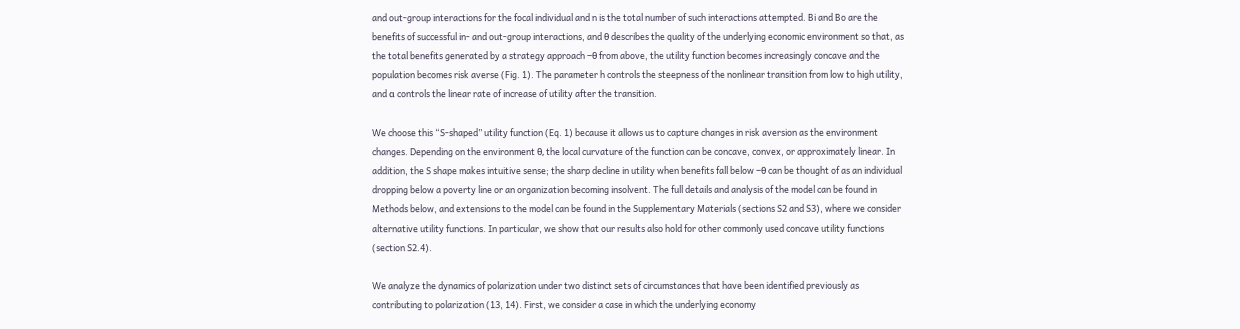and out-group interactions for the focal individual and n is the total number of such interactions attempted. Bi and Bo are the benefits of successful in- and out-group interactions, and θ describes the quality of the underlying economic environment so that, as the total benefits generated by a strategy approach −θ from above, the utility function becomes increasingly concave and the population becomes risk averse (Fig. 1). The parameter h controls the steepness of the nonlinear transition from low to high utility, and α controls the linear rate of increase of utility after the transition.

We choose this “S-shaped” utility function (Eq. 1) because it allows us to capture changes in risk aversion as the environment changes. Depending on the environment θ, the local curvature of the function can be concave, convex, or approximately linear. In addition, the S shape makes intuitive sense; the sharp decline in utility when benefits fall below −θ can be thought of as an individual dropping below a poverty line or an organization becoming insolvent. The full details and analysis of the model can be found in Methods below, and extensions to the model can be found in the Supplementary Materials (sections S2 and S3), where we consider alternative utility functions. In particular, we show that our results also hold for other commonly used concave utility functions (section S2.4).

We analyze the dynamics of polarization under two distinct sets of circumstances that have been identified previously as contributing to polarization (13, 14). First, we consider a case in which the underlying economy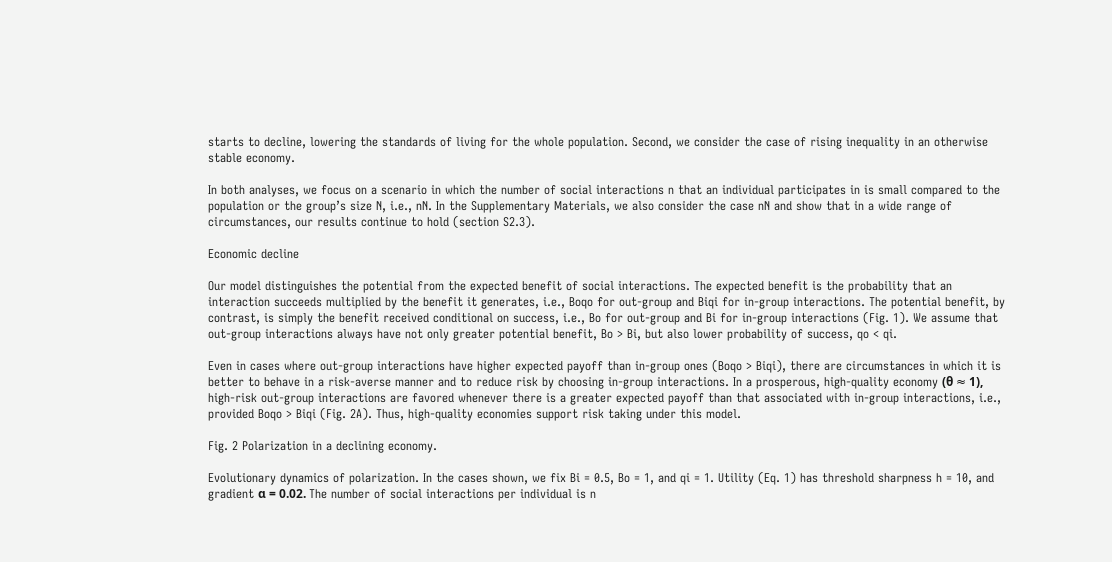starts to decline, lowering the standards of living for the whole population. Second, we consider the case of rising inequality in an otherwise stable economy.

In both analyses, we focus on a scenario in which the number of social interactions n that an individual participates in is small compared to the population or the group’s size N, i.e., nN. In the Supplementary Materials, we also consider the case nN and show that in a wide range of circumstances, our results continue to hold (section S2.3).

Economic decline

Our model distinguishes the potential from the expected benefit of social interactions. The expected benefit is the probability that an interaction succeeds multiplied by the benefit it generates, i.e., Boqo for out-group and Biqi for in-group interactions. The potential benefit, by contrast, is simply the benefit received conditional on success, i.e., Bo for out-group and Bi for in-group interactions (Fig. 1). We assume that out-group interactions always have not only greater potential benefit, Bo > Bi, but also lower probability of success, qo < qi.

Even in cases where out-group interactions have higher expected payoff than in-group ones (Boqo > Biqi), there are circumstances in which it is better to behave in a risk-averse manner and to reduce risk by choosing in-group interactions. In a prosperous, high-quality economy (θ ≈ 1), high-risk out-group interactions are favored whenever there is a greater expected payoff than that associated with in-group interactions, i.e., provided Boqo > Biqi (Fig. 2A). Thus, high-quality economies support risk taking under this model.

Fig. 2 Polarization in a declining economy.

Evolutionary dynamics of polarization. In the cases shown, we fix Bi = 0.5, Bo = 1, and qi = 1. Utility (Eq. 1) has threshold sharpness h = 10, and gradient α = 0.02. The number of social interactions per individual is n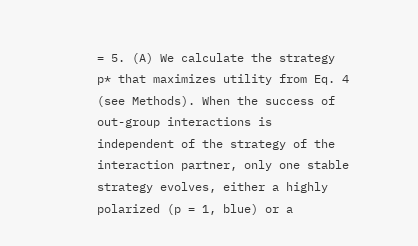= 5. (A) We calculate the strategy p* that maximizes utility from Eq. 4 (see Methods). When the success of out-group interactions is independent of the strategy of the interaction partner, only one stable strategy evolves, either a highly polarized (p = 1, blue) or a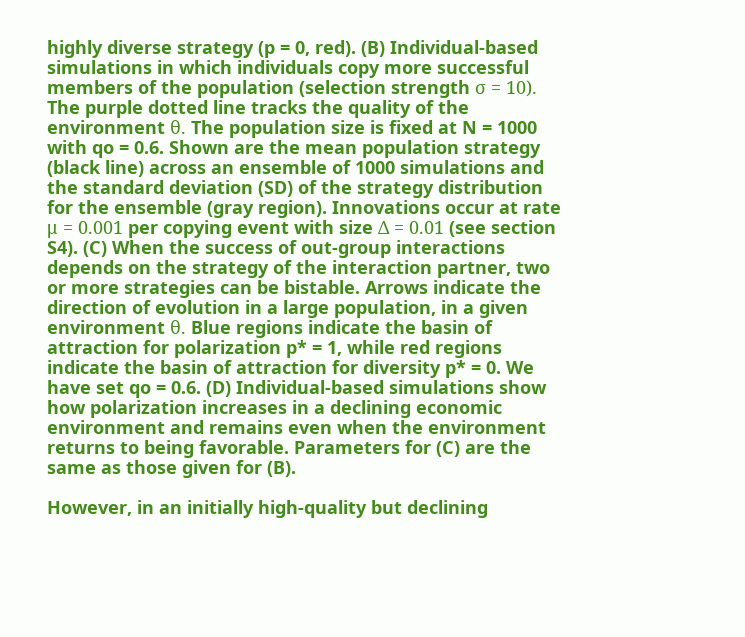highly diverse strategy (p = 0, red). (B) Individual-based simulations in which individuals copy more successful members of the population (selection strength σ = 10). The purple dotted line tracks the quality of the environment θ. The population size is fixed at N = 1000 with qo = 0.6. Shown are the mean population strategy (black line) across an ensemble of 1000 simulations and the standard deviation (SD) of the strategy distribution for the ensemble (gray region). Innovations occur at rate μ = 0.001 per copying event with size Δ = 0.01 (see section S4). (C) When the success of out-group interactions depends on the strategy of the interaction partner, two or more strategies can be bistable. Arrows indicate the direction of evolution in a large population, in a given environment θ. Blue regions indicate the basin of attraction for polarization p* = 1, while red regions indicate the basin of attraction for diversity p* = 0. We have set qo = 0.6. (D) Individual-based simulations show how polarization increases in a declining economic environment and remains even when the environment returns to being favorable. Parameters for (C) are the same as those given for (B).

However, in an initially high-quality but declining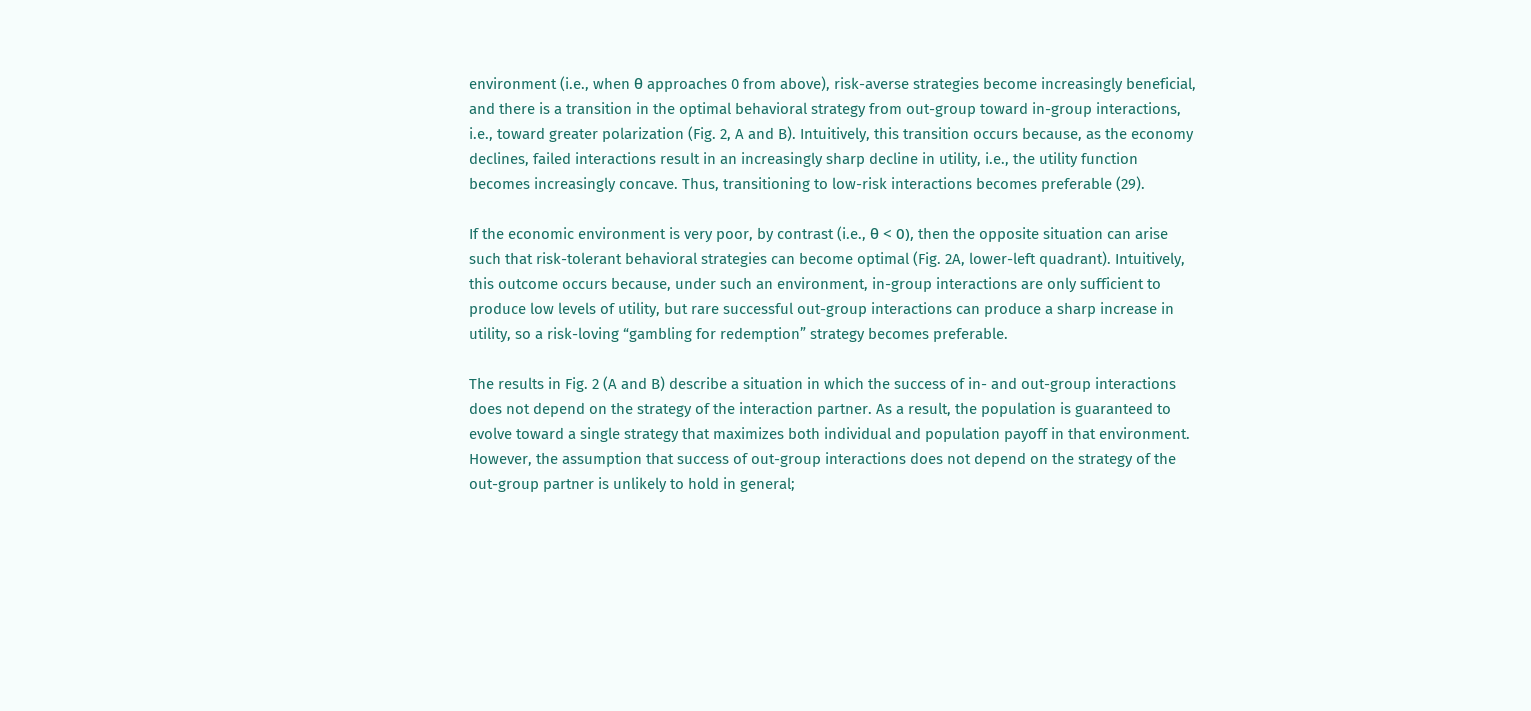environment (i.e., when θ approaches 0 from above), risk-averse strategies become increasingly beneficial, and there is a transition in the optimal behavioral strategy from out-group toward in-group interactions, i.e., toward greater polarization (Fig. 2, A and B). Intuitively, this transition occurs because, as the economy declines, failed interactions result in an increasingly sharp decline in utility, i.e., the utility function becomes increasingly concave. Thus, transitioning to low-risk interactions becomes preferable (29).

If the economic environment is very poor, by contrast (i.e., θ < 0), then the opposite situation can arise such that risk-tolerant behavioral strategies can become optimal (Fig. 2A, lower-left quadrant). Intuitively, this outcome occurs because, under such an environment, in-group interactions are only sufficient to produce low levels of utility, but rare successful out-group interactions can produce a sharp increase in utility, so a risk-loving “gambling for redemption” strategy becomes preferable.

The results in Fig. 2 (A and B) describe a situation in which the success of in- and out-group interactions does not depend on the strategy of the interaction partner. As a result, the population is guaranteed to evolve toward a single strategy that maximizes both individual and population payoff in that environment. However, the assumption that success of out-group interactions does not depend on the strategy of the out-group partner is unlikely to hold in general;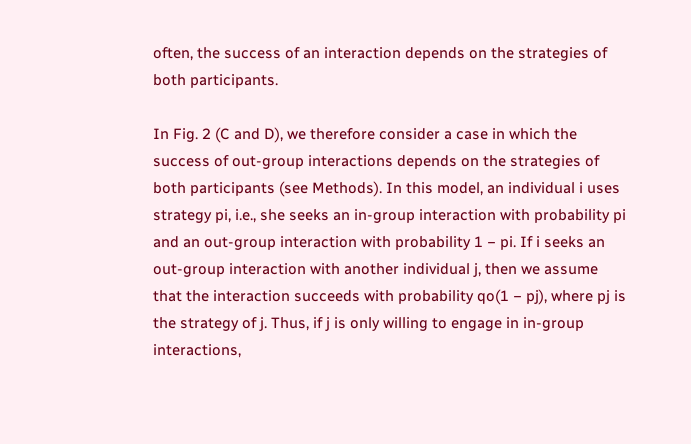often, the success of an interaction depends on the strategies of both participants.

In Fig. 2 (C and D), we therefore consider a case in which the success of out-group interactions depends on the strategies of both participants (see Methods). In this model, an individual i uses strategy pi, i.e., she seeks an in-group interaction with probability pi and an out-group interaction with probability 1 − pi. If i seeks an out-group interaction with another individual j, then we assume that the interaction succeeds with probability qo(1 − pj), where pj is the strategy of j. Thus, if j is only willing to engage in in-group interactions,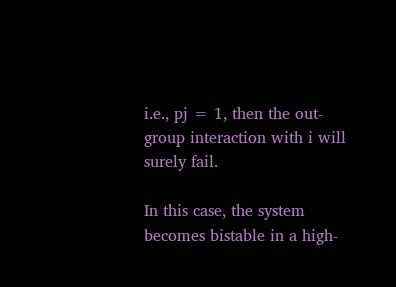i.e., pj = 1, then the out-group interaction with i will surely fail.

In this case, the system becomes bistable in a high-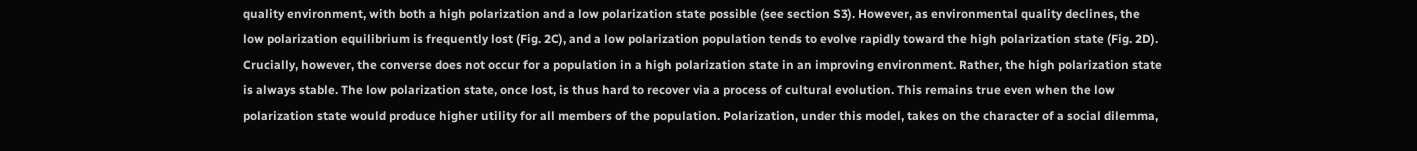quality environment, with both a high polarization and a low polarization state possible (see section S3). However, as environmental quality declines, the low polarization equilibrium is frequently lost (Fig. 2C), and a low polarization population tends to evolve rapidly toward the high polarization state (Fig. 2D). Crucially, however, the converse does not occur for a population in a high polarization state in an improving environment. Rather, the high polarization state is always stable. The low polarization state, once lost, is thus hard to recover via a process of cultural evolution. This remains true even when the low polarization state would produce higher utility for all members of the population. Polarization, under this model, takes on the character of a social dilemma,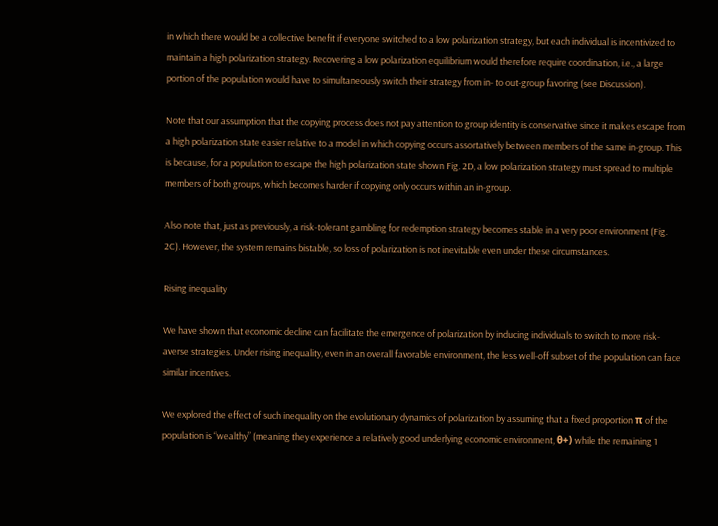in which there would be a collective benefit if everyone switched to a low polarization strategy, but each individual is incentivized to maintain a high polarization strategy. Recovering a low polarization equilibrium would therefore require coordination, i.e., a large portion of the population would have to simultaneously switch their strategy from in- to out-group favoring (see Discussion).

Note that our assumption that the copying process does not pay attention to group identity is conservative since it makes escape from a high polarization state easier relative to a model in which copying occurs assortatively between members of the same in-group. This is because, for a population to escape the high polarization state shown Fig. 2D, a low polarization strategy must spread to multiple members of both groups, which becomes harder if copying only occurs within an in-group.

Also note that, just as previously, a risk-tolerant gambling for redemption strategy becomes stable in a very poor environment (Fig. 2C). However, the system remains bistable, so loss of polarization is not inevitable even under these circumstances.

Rising inequality

We have shown that economic decline can facilitate the emergence of polarization by inducing individuals to switch to more risk-averse strategies. Under rising inequality, even in an overall favorable environment, the less well-off subset of the population can face similar incentives.

We explored the effect of such inequality on the evolutionary dynamics of polarization by assuming that a fixed proportion π of the population is “wealthy” (meaning they experience a relatively good underlying economic environment, θ+) while the remaining 1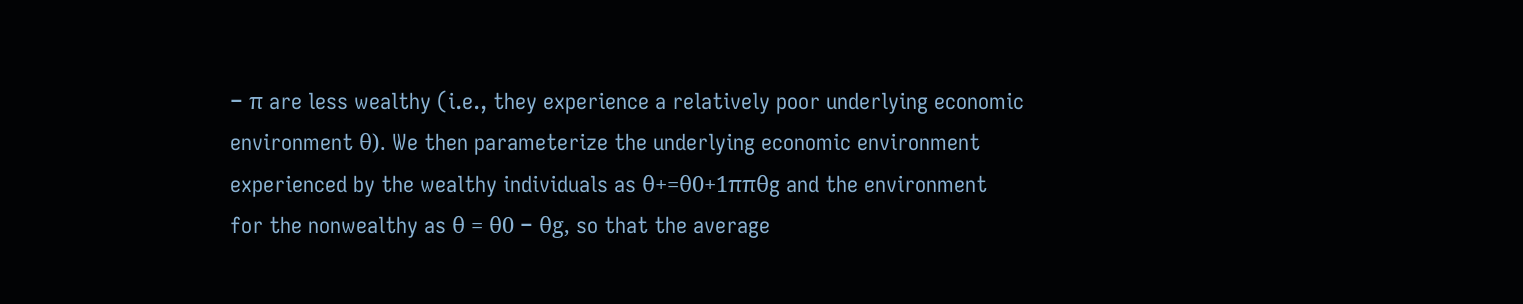− π are less wealthy (i.e., they experience a relatively poor underlying economic environment θ). We then parameterize the underlying economic environment experienced by the wealthy individuals as θ+=θ0+1ππθg and the environment for the nonwealthy as θ = θ0 − θg, so that the average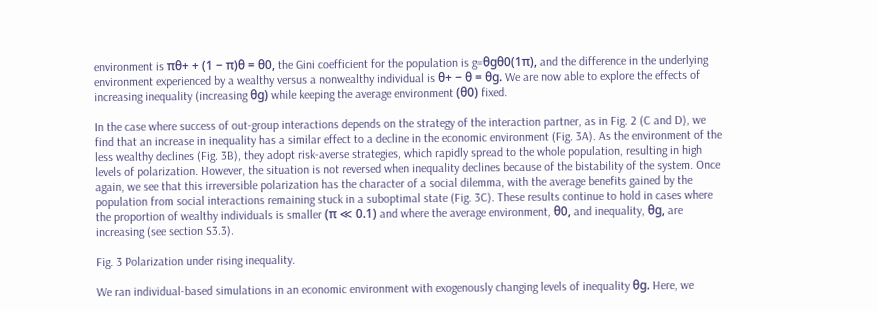environment is πθ+ + (1 − π)θ = θ0, the Gini coefficient for the population is g=θgθ0(1π), and the difference in the underlying environment experienced by a wealthy versus a nonwealthy individual is θ+ − θ = θg. We are now able to explore the effects of increasing inequality (increasing θg) while keeping the average environment (θ0) fixed.

In the case where success of out-group interactions depends on the strategy of the interaction partner, as in Fig. 2 (C and D), we find that an increase in inequality has a similar effect to a decline in the economic environment (Fig. 3A). As the environment of the less wealthy declines (Fig. 3B), they adopt risk-averse strategies, which rapidly spread to the whole population, resulting in high levels of polarization. However, the situation is not reversed when inequality declines because of the bistability of the system. Once again, we see that this irreversible polarization has the character of a social dilemma, with the average benefits gained by the population from social interactions remaining stuck in a suboptimal state (Fig. 3C). These results continue to hold in cases where the proportion of wealthy individuals is smaller (π ≪ 0.1) and where the average environment, θ0, and inequality, θg, are increasing (see section S3.3).

Fig. 3 Polarization under rising inequality.

We ran individual-based simulations in an economic environment with exogenously changing levels of inequality θg. Here, we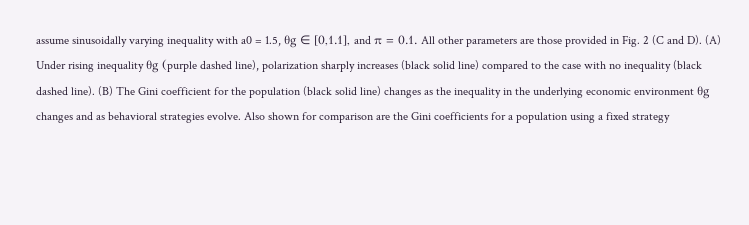assume sinusoidally varying inequality with a0 = 1.5, θg ∈ [0,1.1], and π = 0.1. All other parameters are those provided in Fig. 2 (C and D). (A) Under rising inequality θg (purple dashed line), polarization sharply increases (black solid line) compared to the case with no inequality (black dashed line). (B) The Gini coefficient for the population (black solid line) changes as the inequality in the underlying economic environment θg changes and as behavioral strategies evolve. Also shown for comparison are the Gini coefficients for a population using a fixed strategy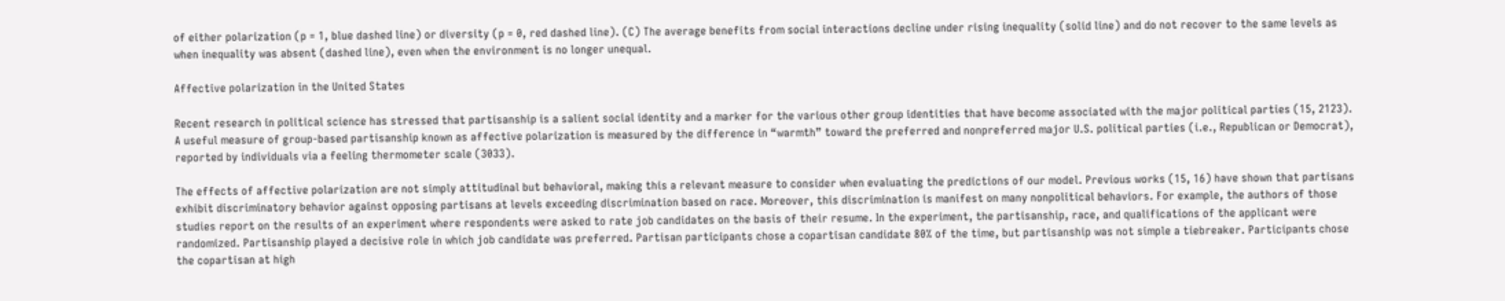of either polarization (p = 1, blue dashed line) or diversity (p = 0, red dashed line). (C) The average benefits from social interactions decline under rising inequality (solid line) and do not recover to the same levels as when inequality was absent (dashed line), even when the environment is no longer unequal.

Affective polarization in the United States

Recent research in political science has stressed that partisanship is a salient social identity and a marker for the various other group identities that have become associated with the major political parties (15, 2123). A useful measure of group-based partisanship known as affective polarization is measured by the difference in “warmth” toward the preferred and nonpreferred major U.S. political parties (i.e., Republican or Democrat), reported by individuals via a feeling thermometer scale (3033).

The effects of affective polarization are not simply attitudinal but behavioral, making this a relevant measure to consider when evaluating the predictions of our model. Previous works (15, 16) have shown that partisans exhibit discriminatory behavior against opposing partisans at levels exceeding discrimination based on race. Moreover, this discrimination is manifest on many nonpolitical behaviors. For example, the authors of those studies report on the results of an experiment where respondents were asked to rate job candidates on the basis of their resume. In the experiment, the partisanship, race, and qualifications of the applicant were randomized. Partisanship played a decisive role in which job candidate was preferred. Partisan participants chose a copartisan candidate 80% of the time, but partisanship was not simple a tiebreaker. Participants chose the copartisan at high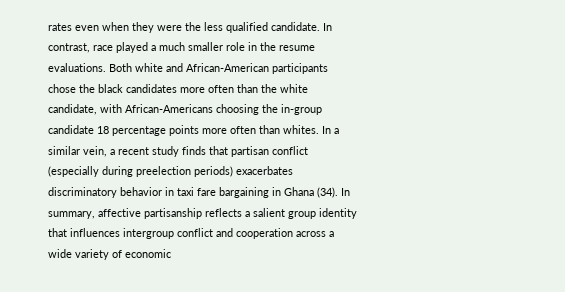rates even when they were the less qualified candidate. In contrast, race played a much smaller role in the resume evaluations. Both white and African-American participants chose the black candidates more often than the white candidate, with African-Americans choosing the in-group candidate 18 percentage points more often than whites. In a similar vein, a recent study finds that partisan conflict (especially during preelection periods) exacerbates discriminatory behavior in taxi fare bargaining in Ghana (34). In summary, affective partisanship reflects a salient group identity that influences intergroup conflict and cooperation across a wide variety of economic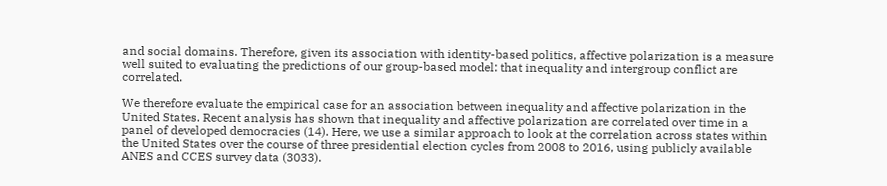and social domains. Therefore, given its association with identity-based politics, affective polarization is a measure well suited to evaluating the predictions of our group-based model: that inequality and intergroup conflict are correlated.

We therefore evaluate the empirical case for an association between inequality and affective polarization in the United States. Recent analysis has shown that inequality and affective polarization are correlated over time in a panel of developed democracies (14). Here, we use a similar approach to look at the correlation across states within the United States over the course of three presidential election cycles from 2008 to 2016, using publicly available ANES and CCES survey data (3033).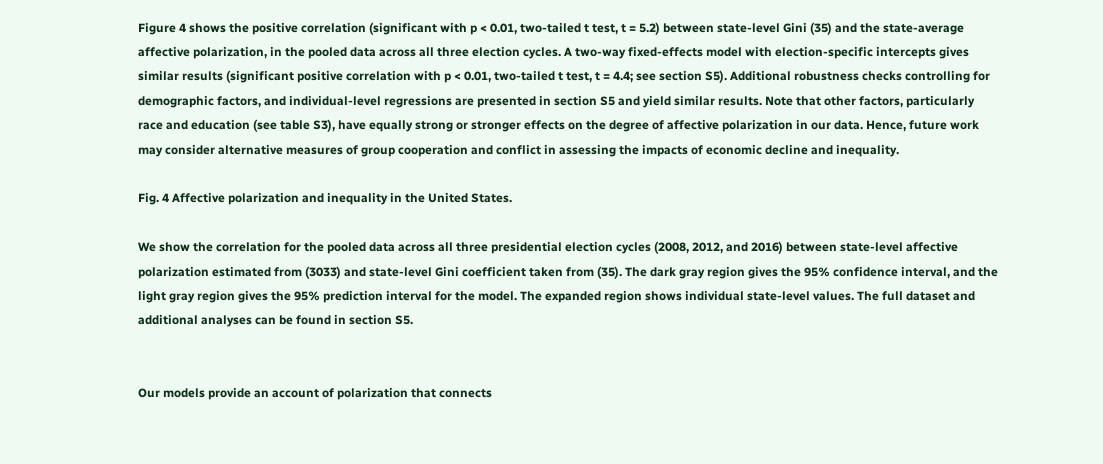Figure 4 shows the positive correlation (significant with p < 0.01, two-tailed t test, t = 5.2) between state-level Gini (35) and the state-average affective polarization, in the pooled data across all three election cycles. A two-way fixed-effects model with election-specific intercepts gives similar results (significant positive correlation with p < 0.01, two-tailed t test, t = 4.4; see section S5). Additional robustness checks controlling for demographic factors, and individual-level regressions are presented in section S5 and yield similar results. Note that other factors, particularly race and education (see table S3), have equally strong or stronger effects on the degree of affective polarization in our data. Hence, future work may consider alternative measures of group cooperation and conflict in assessing the impacts of economic decline and inequality.

Fig. 4 Affective polarization and inequality in the United States.

We show the correlation for the pooled data across all three presidential election cycles (2008, 2012, and 2016) between state-level affective polarization estimated from (3033) and state-level Gini coefficient taken from (35). The dark gray region gives the 95% confidence interval, and the light gray region gives the 95% prediction interval for the model. The expanded region shows individual state-level values. The full dataset and additional analyses can be found in section S5.


Our models provide an account of polarization that connects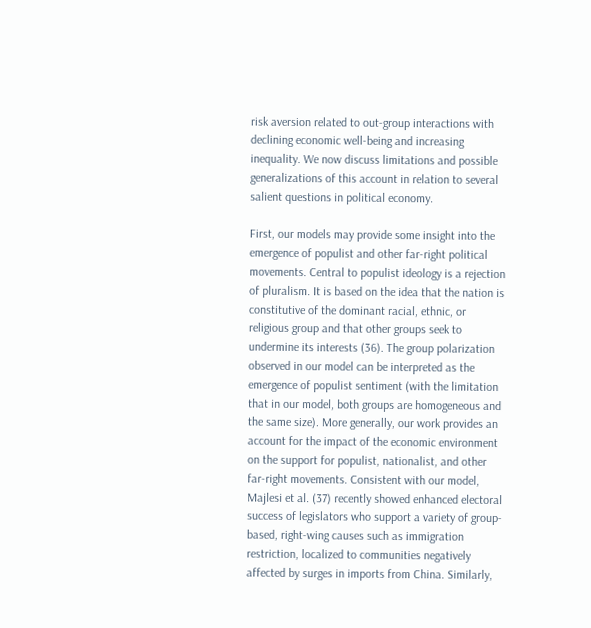risk aversion related to out-group interactions with declining economic well-being and increasing inequality. We now discuss limitations and possible generalizations of this account in relation to several salient questions in political economy.

First, our models may provide some insight into the emergence of populist and other far-right political movements. Central to populist ideology is a rejection of pluralism. It is based on the idea that the nation is constitutive of the dominant racial, ethnic, or religious group and that other groups seek to undermine its interests (36). The group polarization observed in our model can be interpreted as the emergence of populist sentiment (with the limitation that in our model, both groups are homogeneous and the same size). More generally, our work provides an account for the impact of the economic environment on the support for populist, nationalist, and other far-right movements. Consistent with our model, Majlesi et al. (37) recently showed enhanced electoral success of legislators who support a variety of group-based, right-wing causes such as immigration restriction, localized to communities negatively affected by surges in imports from China. Similarly,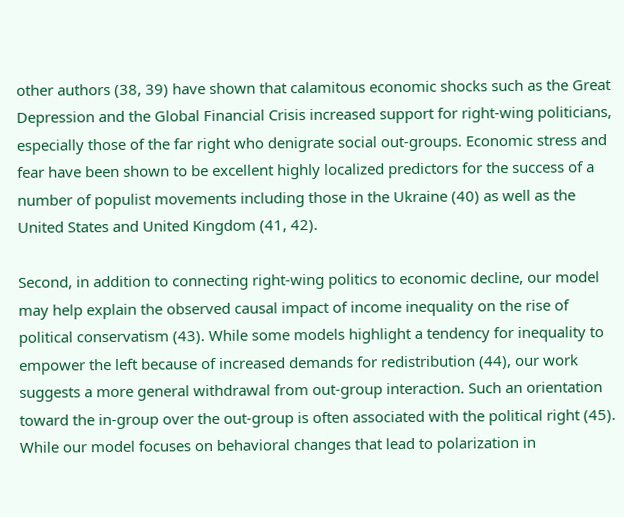other authors (38, 39) have shown that calamitous economic shocks such as the Great Depression and the Global Financial Crisis increased support for right-wing politicians, especially those of the far right who denigrate social out-groups. Economic stress and fear have been shown to be excellent highly localized predictors for the success of a number of populist movements including those in the Ukraine (40) as well as the United States and United Kingdom (41, 42).

Second, in addition to connecting right-wing politics to economic decline, our model may help explain the observed causal impact of income inequality on the rise of political conservatism (43). While some models highlight a tendency for inequality to empower the left because of increased demands for redistribution (44), our work suggests a more general withdrawal from out-group interaction. Such an orientation toward the in-group over the out-group is often associated with the political right (45). While our model focuses on behavioral changes that lead to polarization in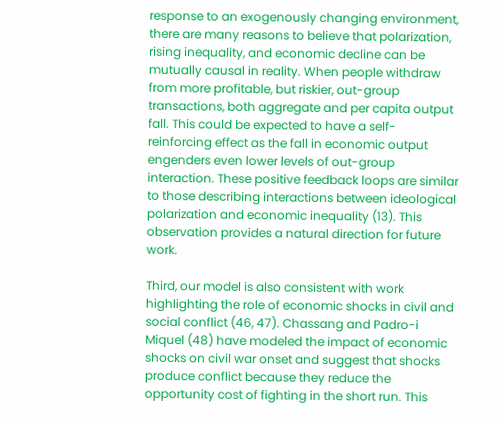response to an exogenously changing environment, there are many reasons to believe that polarization, rising inequality, and economic decline can be mutually causal in reality. When people withdraw from more profitable, but riskier, out-group transactions, both aggregate and per capita output fall. This could be expected to have a self-reinforcing effect as the fall in economic output engenders even lower levels of out-group interaction. These positive feedback loops are similar to those describing interactions between ideological polarization and economic inequality (13). This observation provides a natural direction for future work.

Third, our model is also consistent with work highlighting the role of economic shocks in civil and social conflict (46, 47). Chassang and Padro-i Miquel (48) have modeled the impact of economic shocks on civil war onset and suggest that shocks produce conflict because they reduce the opportunity cost of fighting in the short run. This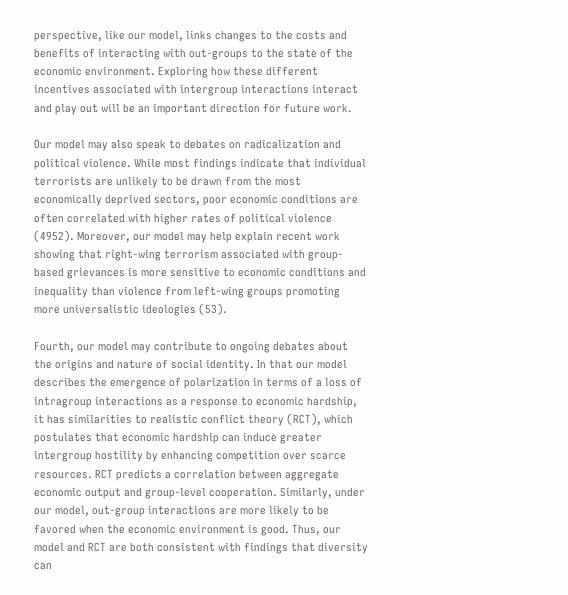perspective, like our model, links changes to the costs and benefits of interacting with out-groups to the state of the economic environment. Exploring how these different incentives associated with intergroup interactions interact and play out will be an important direction for future work.

Our model may also speak to debates on radicalization and political violence. While most findings indicate that individual terrorists are unlikely to be drawn from the most economically deprived sectors, poor economic conditions are often correlated with higher rates of political violence (4952). Moreover, our model may help explain recent work showing that right-wing terrorism associated with group-based grievances is more sensitive to economic conditions and inequality than violence from left-wing groups promoting more universalistic ideologies (53).

Fourth, our model may contribute to ongoing debates about the origins and nature of social identity. In that our model describes the emergence of polarization in terms of a loss of intragroup interactions as a response to economic hardship, it has similarities to realistic conflict theory (RCT), which postulates that economic hardship can induce greater intergroup hostility by enhancing competition over scarce resources. RCT predicts a correlation between aggregate economic output and group-level cooperation. Similarly, under our model, out-group interactions are more likely to be favored when the economic environment is good. Thus, our model and RCT are both consistent with findings that diversity can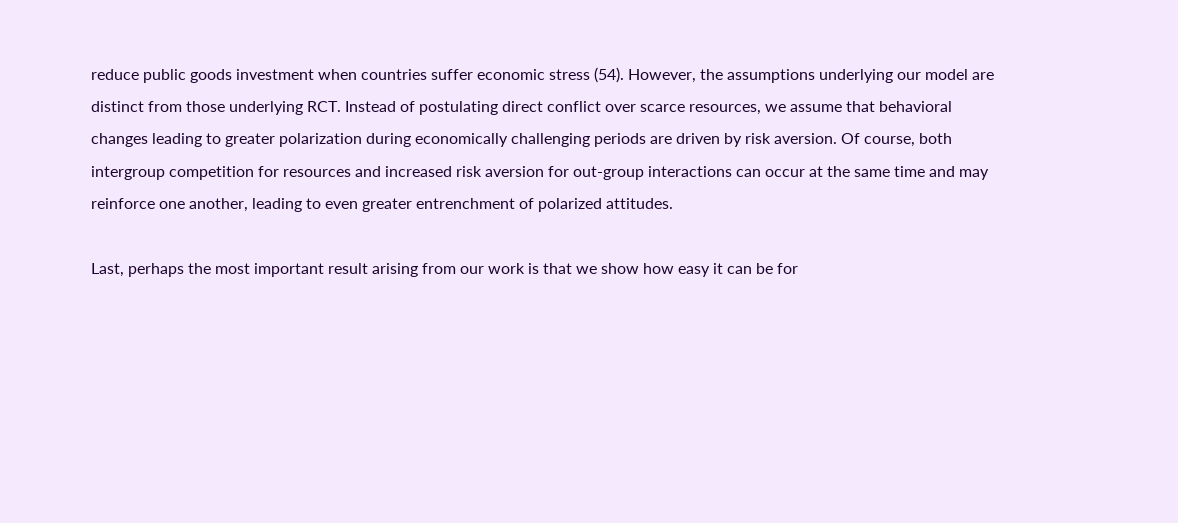reduce public goods investment when countries suffer economic stress (54). However, the assumptions underlying our model are distinct from those underlying RCT. Instead of postulating direct conflict over scarce resources, we assume that behavioral changes leading to greater polarization during economically challenging periods are driven by risk aversion. Of course, both intergroup competition for resources and increased risk aversion for out-group interactions can occur at the same time and may reinforce one another, leading to even greater entrenchment of polarized attitudes.

Last, perhaps the most important result arising from our work is that we show how easy it can be for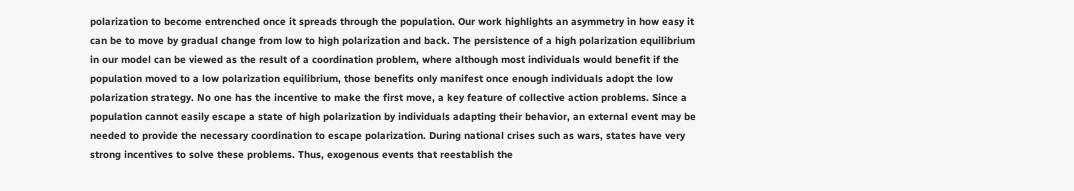polarization to become entrenched once it spreads through the population. Our work highlights an asymmetry in how easy it can be to move by gradual change from low to high polarization and back. The persistence of a high polarization equilibrium in our model can be viewed as the result of a coordination problem, where although most individuals would benefit if the population moved to a low polarization equilibrium, those benefits only manifest once enough individuals adopt the low polarization strategy. No one has the incentive to make the first move, a key feature of collective action problems. Since a population cannot easily escape a state of high polarization by individuals adapting their behavior, an external event may be needed to provide the necessary coordination to escape polarization. During national crises such as wars, states have very strong incentives to solve these problems. Thus, exogenous events that reestablish the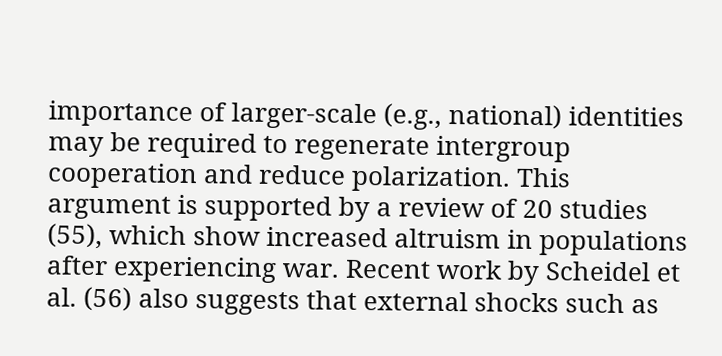importance of larger-scale (e.g., national) identities may be required to regenerate intergroup cooperation and reduce polarization. This argument is supported by a review of 20 studies (55), which show increased altruism in populations after experiencing war. Recent work by Scheidel et al. (56) also suggests that external shocks such as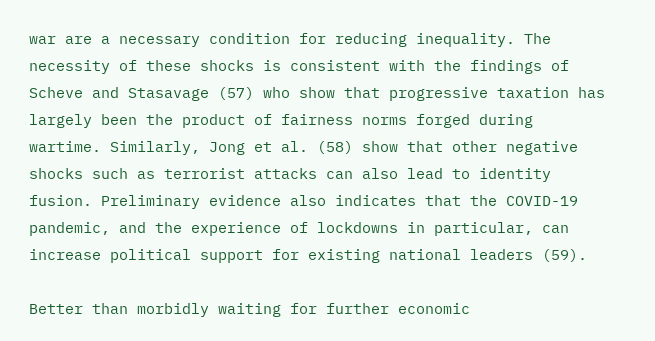war are a necessary condition for reducing inequality. The necessity of these shocks is consistent with the findings of Scheve and Stasavage (57) who show that progressive taxation has largely been the product of fairness norms forged during wartime. Similarly, Jong et al. (58) show that other negative shocks such as terrorist attacks can also lead to identity fusion. Preliminary evidence also indicates that the COVID-19 pandemic, and the experience of lockdowns in particular, can increase political support for existing national leaders (59).

Better than morbidly waiting for further economic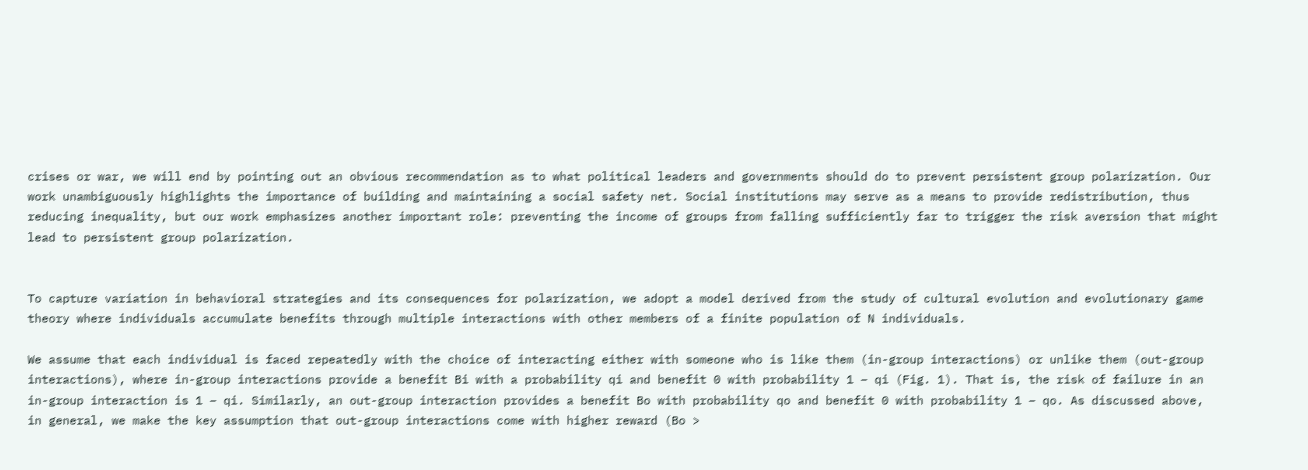crises or war, we will end by pointing out an obvious recommendation as to what political leaders and governments should do to prevent persistent group polarization. Our work unambiguously highlights the importance of building and maintaining a social safety net. Social institutions may serve as a means to provide redistribution, thus reducing inequality, but our work emphasizes another important role: preventing the income of groups from falling sufficiently far to trigger the risk aversion that might lead to persistent group polarization.


To capture variation in behavioral strategies and its consequences for polarization, we adopt a model derived from the study of cultural evolution and evolutionary game theory where individuals accumulate benefits through multiple interactions with other members of a finite population of N individuals.

We assume that each individual is faced repeatedly with the choice of interacting either with someone who is like them (in-group interactions) or unlike them (out-group interactions), where in-group interactions provide a benefit Bi with a probability qi and benefit 0 with probability 1 − qi (Fig. 1). That is, the risk of failure in an in-group interaction is 1 − qi. Similarly, an out-group interaction provides a benefit Bo with probability qo and benefit 0 with probability 1 − qo. As discussed above, in general, we make the key assumption that out-group interactions come with higher reward (Bo >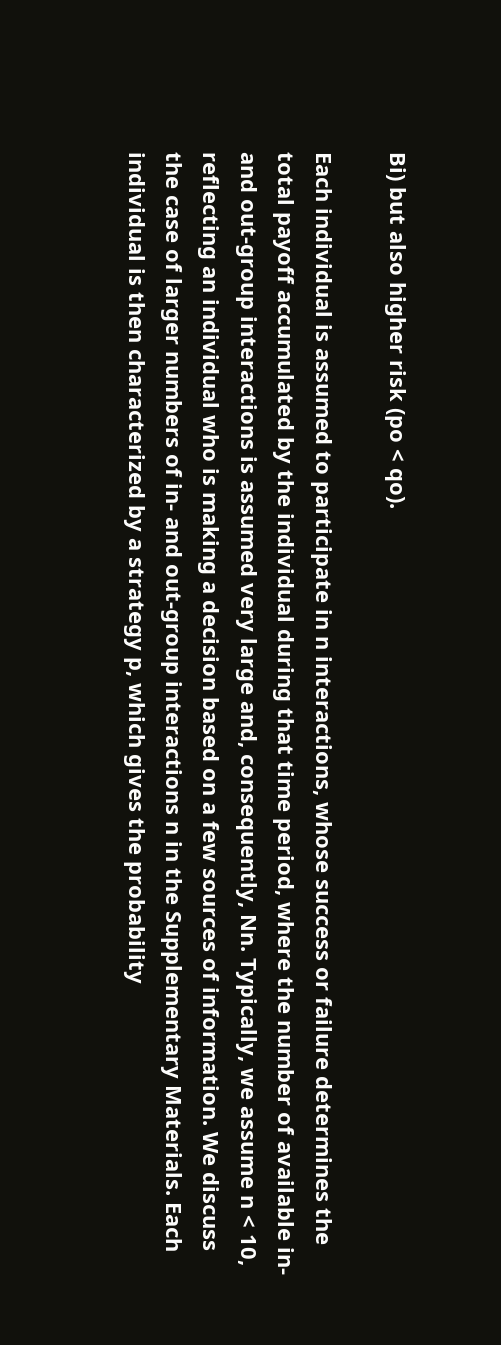Bi) but also higher risk (po < qo).

Each individual is assumed to participate in n interactions, whose success or failure determines the total payoff accumulated by the individual during that time period, where the number of available in- and out-group interactions is assumed very large and, consequently, Nn. Typically, we assume n < 10, reflecting an individual who is making a decision based on a few sources of information. We discuss the case of larger numbers of in- and out-group interactions n in the Supplementary Materials. Each individual is then characterized by a strategy p, which gives the probability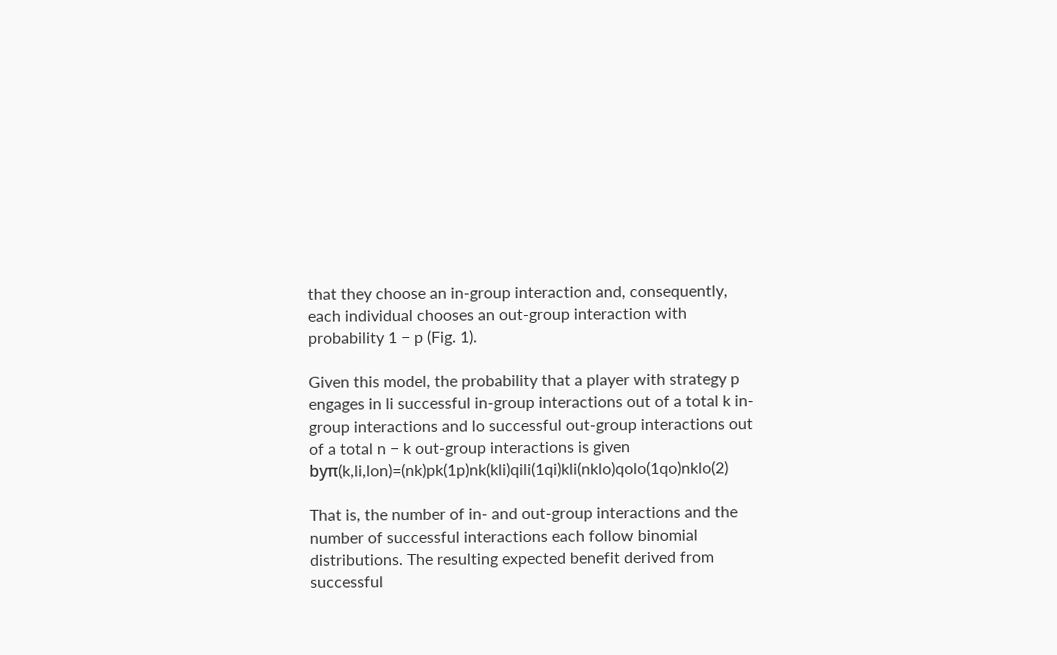that they choose an in-group interaction and, consequently, each individual chooses an out-group interaction with probability 1 − p (Fig. 1).

Given this model, the probability that a player with strategy p engages in li successful in-group interactions out of a total k in-group interactions and lo successful out-group interactions out of a total n − k out-group interactions is given byπ(k,li,lon)=(nk)pk(1p)nk(kli)qili(1qi)kli(nklo)qolo(1qo)nklo(2)

That is, the number of in- and out-group interactions and the number of successful interactions each follow binomial distributions. The resulting expected benefit derived from successful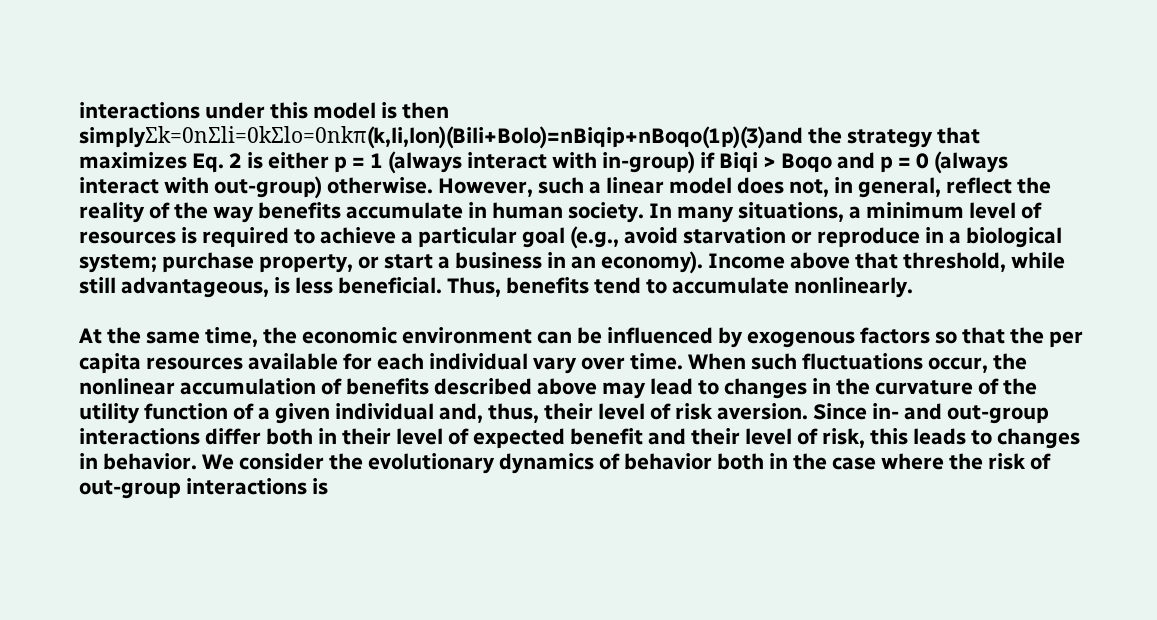interactions under this model is then simplyΣk=0nΣli=0kΣlo=0nkπ(k,li,lon)(Bili+Bolo)=nBiqip+nBoqo(1p)(3)and the strategy that maximizes Eq. 2 is either p = 1 (always interact with in-group) if Biqi > Boqo and p = 0 (always interact with out-group) otherwise. However, such a linear model does not, in general, reflect the reality of the way benefits accumulate in human society. In many situations, a minimum level of resources is required to achieve a particular goal (e.g., avoid starvation or reproduce in a biological system; purchase property, or start a business in an economy). Income above that threshold, while still advantageous, is less beneficial. Thus, benefits tend to accumulate nonlinearly.

At the same time, the economic environment can be influenced by exogenous factors so that the per capita resources available for each individual vary over time. When such fluctuations occur, the nonlinear accumulation of benefits described above may lead to changes in the curvature of the utility function of a given individual and, thus, their level of risk aversion. Since in- and out-group interactions differ both in their level of expected benefit and their level of risk, this leads to changes in behavior. We consider the evolutionary dynamics of behavior both in the case where the risk of out-group interactions is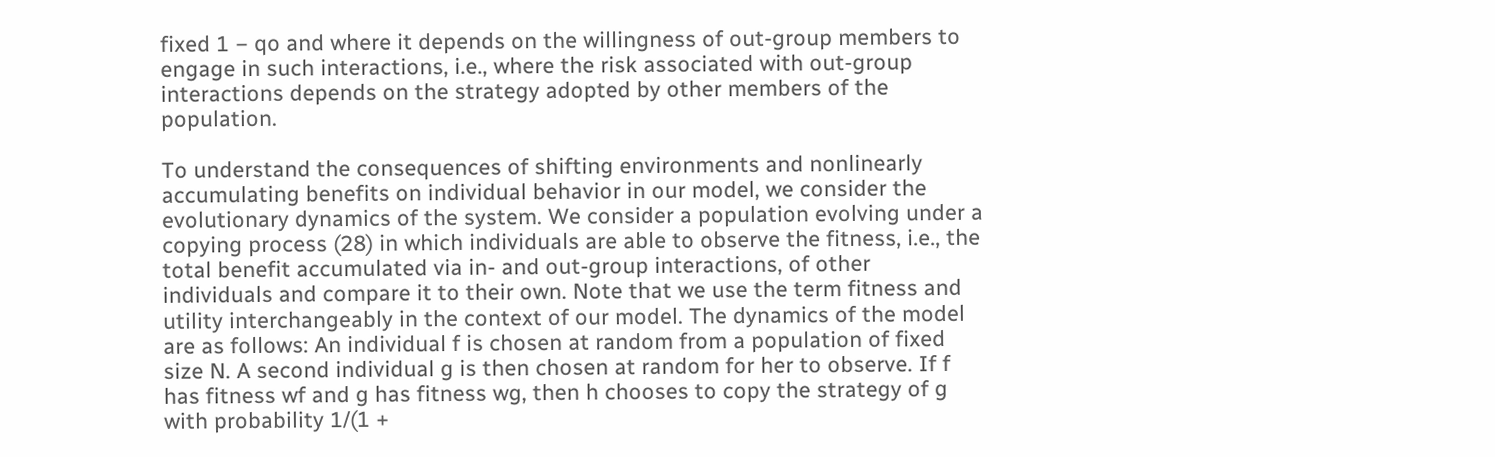fixed 1 − qo and where it depends on the willingness of out-group members to engage in such interactions, i.e., where the risk associated with out-group interactions depends on the strategy adopted by other members of the population.

To understand the consequences of shifting environments and nonlinearly accumulating benefits on individual behavior in our model, we consider the evolutionary dynamics of the system. We consider a population evolving under a copying process (28) in which individuals are able to observe the fitness, i.e., the total benefit accumulated via in- and out-group interactions, of other individuals and compare it to their own. Note that we use the term fitness and utility interchangeably in the context of our model. The dynamics of the model are as follows: An individual f is chosen at random from a population of fixed size N. A second individual g is then chosen at random for her to observe. If f has fitness wf and g has fitness wg, then h chooses to copy the strategy of g with probability 1/(1 +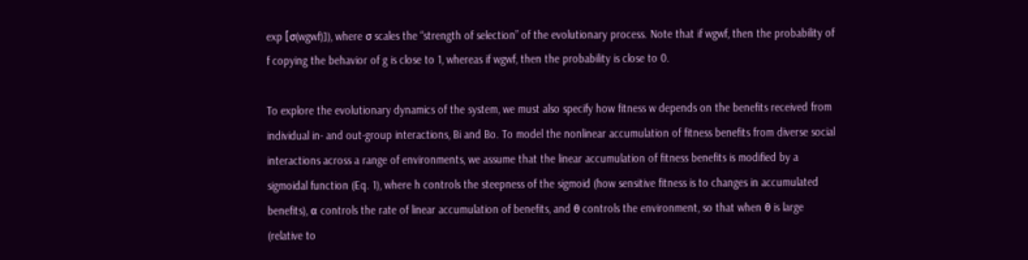exp [σ(wgwf)]), where σ scales the “strength of selection” of the evolutionary process. Note that if wgwf, then the probability of f copying the behavior of g is close to 1, whereas if wgwf, then the probability is close to 0.

To explore the evolutionary dynamics of the system, we must also specify how fitness w depends on the benefits received from individual in- and out-group interactions, Bi and Bo. To model the nonlinear accumulation of fitness benefits from diverse social interactions across a range of environments, we assume that the linear accumulation of fitness benefits is modified by a sigmoidal function (Eq. 1), where h controls the steepness of the sigmoid (how sensitive fitness is to changes in accumulated benefits), α controls the rate of linear accumulation of benefits, and θ controls the environment, so that when θ is large (relative to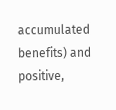accumulated benefits) and positive,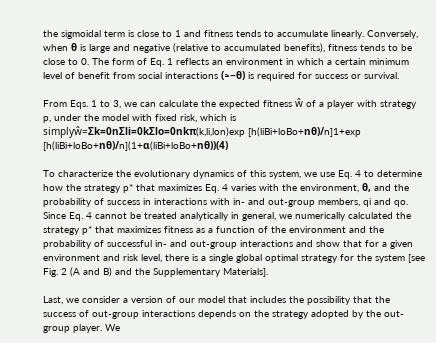the sigmoidal term is close to 1 and fitness tends to accumulate linearly. Conversely, when θ is large and negative (relative to accumulated benefits), fitness tends to be close to 0. The form of Eq. 1 reflects an environment in which a certain minimum level of benefit from social interactions (≈−θ) is required for success or survival.

From Eqs. 1 to 3, we can calculate the expected fitness ŵ of a player with strategy p, under the model with fixed risk, which is simplyŵ=Σk=0nΣli=0kΣlo=0nkπ(k,li,lon)exp [h(liBi+loBo+nθ)/n]1+exp [h(liBi+loBo+nθ)/n](1+α(liBi+loBo+nθ))(4)

To characterize the evolutionary dynamics of this system, we use Eq. 4 to determine how the strategy p* that maximizes Eq. 4 varies with the environment, θ, and the probability of success in interactions with in- and out-group members, qi and qo. Since Eq. 4 cannot be treated analytically in general, we numerically calculated the strategy p* that maximizes fitness as a function of the environment and the probability of successful in- and out-group interactions and show that for a given environment and risk level, there is a single global optimal strategy for the system [see Fig. 2 (A and B) and the Supplementary Materials].

Last, we consider a version of our model that includes the possibility that the success of out-group interactions depends on the strategy adopted by the out-group player. We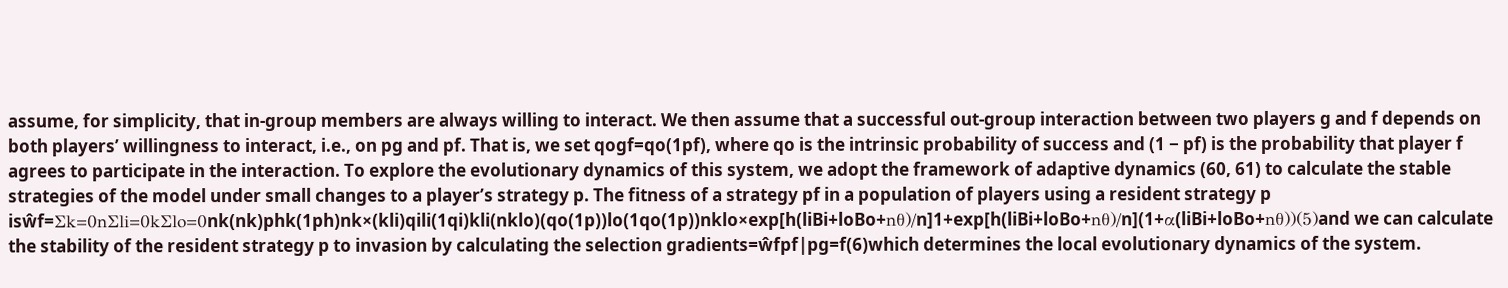assume, for simplicity, that in-group members are always willing to interact. We then assume that a successful out-group interaction between two players g and f depends on both players’ willingness to interact, i.e., on pg and pf. That is, we set qogf=qo(1pf), where qo is the intrinsic probability of success and (1 − pf) is the probability that player f agrees to participate in the interaction. To explore the evolutionary dynamics of this system, we adopt the framework of adaptive dynamics (60, 61) to calculate the stable strategies of the model under small changes to a player’s strategy p. The fitness of a strategy pf in a population of players using a resident strategy p isŵf=Σk=0nΣli=0kΣlo=0nk(nk)phk(1ph)nk×(kli)qili(1qi)kli(nklo)(qo(1p))lo(1qo(1p))nklo×exp[h(liBi+loBo+nθ)/n]1+exp[h(liBi+loBo+nθ)/n](1+α(liBi+loBo+nθ))(5)and we can calculate the stability of the resident strategy p to invasion by calculating the selection gradients=ŵfpf|pg=f(6)which determines the local evolutionary dynamics of the system.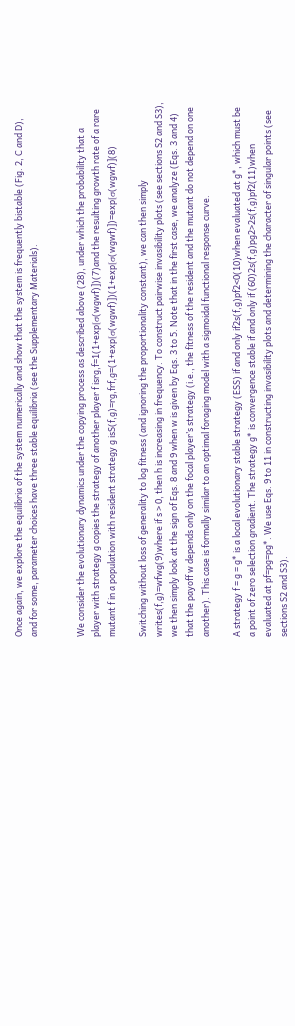Once again, we explore the equilibria of the system numerically and show that the system is frequently bistable (Fig. 2, C and D), and for some, parameter choices have three stable equilibria (see the Supplementary Materials).


We consider the evolutionary dynamics under the copying process as described above (28), under which the probability that a player with strategy g copies the strategy of another player f isrg,f=1(1+exp[σ(wgwf)])(7)and the resulting growth rate of a rare mutant f in a population with resident strategy g isS(f,g)=rg,frf,g=(1+exp[σ(wgwf)])(1+exp[σ(wgwf)])=exp[σ(wgwf)](8)

Switching without loss of generality to log fitness (and ignoring the proportionality constant), we can then simply writes(f,g)=wfwg(9)where if s > 0, then h is increasing in frequency. To construct pairwise invasibility plots (see sections S2 and S3), we then simply look at the sign of Eqs. 8 and 9 when w is given by Eqs. 3 to 5. Note that in the first case, we analyze (Eqs. 3 and 4) that the payoff w depends only on the focal player’s strategy (i.e., the fitness of the resident and the mutant do not depend on one another). This case is formally similar to an optimal foraging model with a sigmoidal functional response curve.

A strategy f = g = g* is a local evolutionary stable strategy (ESS) if and only if2s(f,g)pf2<0(10)when evaluated at g*, which must be a point of zero selection gradient. The strategy g* is convergence stable if and only if (60)2s(f,g)pg2>2s(f,g)pf2(11)when evaluated at pf=pg=pg*. We use Eqs. 9 to 11 in constructing invasibility plots and determining the character of singular points (see sections S2 and S3).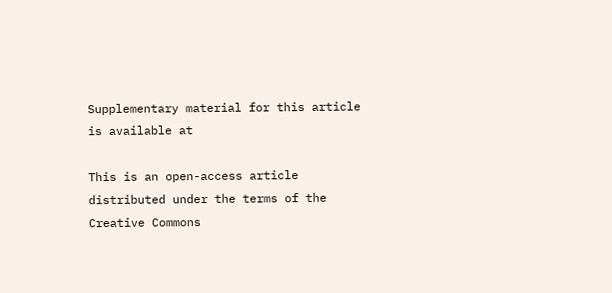Supplementary material for this article is available at

This is an open-access article distributed under the terms of the Creative Commons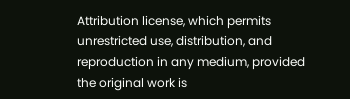Attribution license, which permits unrestricted use, distribution, and reproduction in any medium, provided the original work is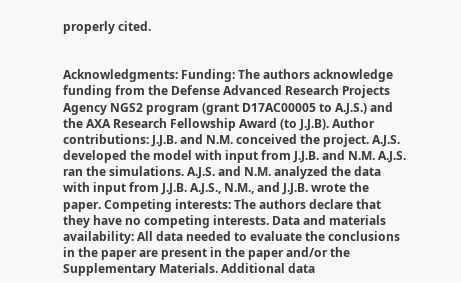properly cited.


Acknowledgments: Funding: The authors acknowledge funding from the Defense Advanced Research Projects Agency NGS2 program (grant D17AC00005 to A.J.S.) and the AXA Research Fellowship Award (to J.J.B). Author contributions: J.J.B. and N.M. conceived the project. A.J.S. developed the model with input from J.J.B. and N.M. A.J.S. ran the simulations. A.J.S. and N.M. analyzed the data with input from J.J.B. A.J.S., N.M., and J.J.B. wrote the paper. Competing interests: The authors declare that they have no competing interests. Data and materials availability: All data needed to evaluate the conclusions in the paper are present in the paper and/or the Supplementary Materials. Additional data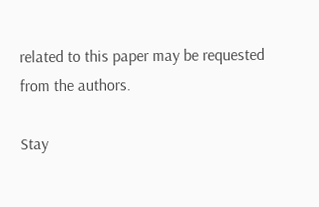related to this paper may be requested from the authors.

Stay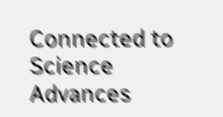Connected to Science Advances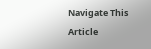Navigate This Article